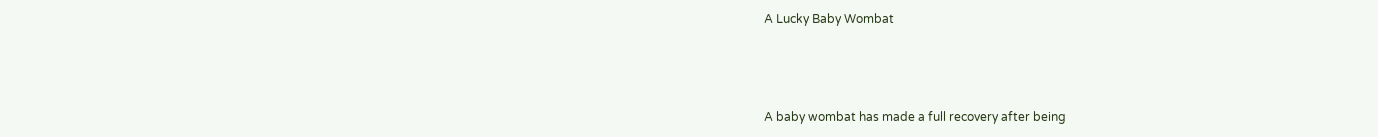A Lucky Baby Wombat



A baby wombat has made a full recovery after being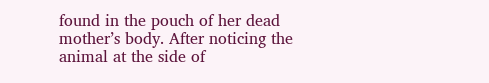found in the pouch of her dead mother’s body. After noticing the animal at the side of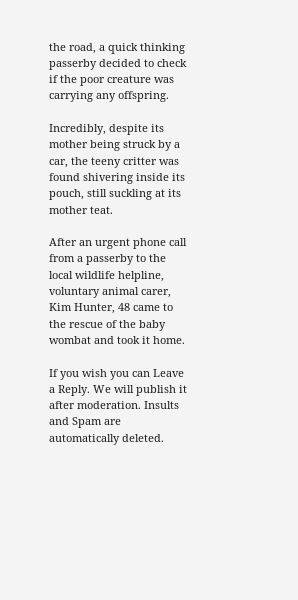the road, a quick thinking passerby decided to check if the poor creature was carrying any offspring.

Incredibly, despite its mother being struck by a car, the teeny critter was found shivering inside its pouch, still suckling at its mother teat.

After an urgent phone call from a passerby to the local wildlife helpline, voluntary animal carer, Kim Hunter, 48 came to the rescue of the baby wombat and took it home.

If you wish you can Leave a Reply. We will publish it after moderation. Insults and Spam are automatically deleted.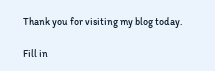Thank you for visiting my blog today.

Fill in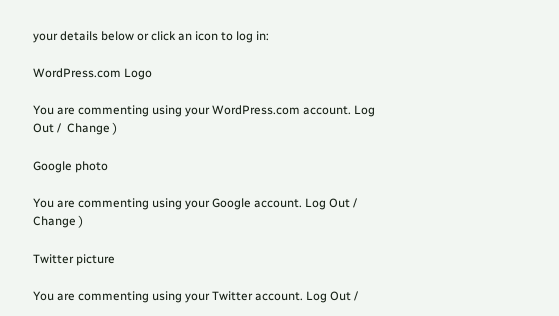your details below or click an icon to log in:

WordPress.com Logo

You are commenting using your WordPress.com account. Log Out /  Change )

Google photo

You are commenting using your Google account. Log Out /  Change )

Twitter picture

You are commenting using your Twitter account. Log Out /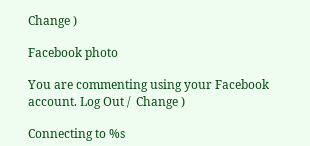Change )

Facebook photo

You are commenting using your Facebook account. Log Out /  Change )

Connecting to %s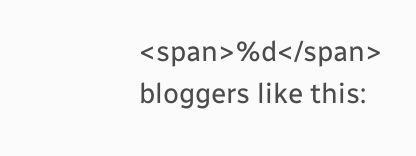<span>%d</span> bloggers like this: